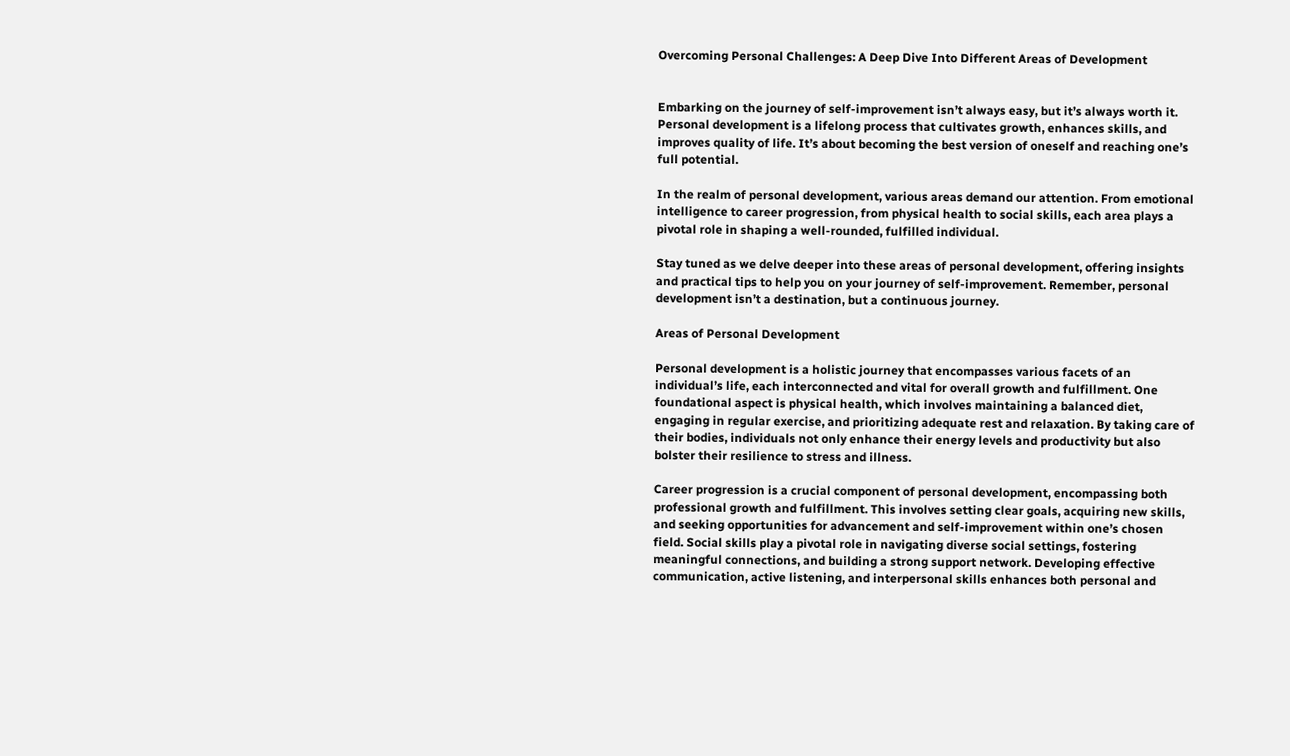Overcoming Personal Challenges: A Deep Dive Into Different Areas of Development


Embarking on the journey of self-improvement isn’t always easy, but it’s always worth it. Personal development is a lifelong process that cultivates growth, enhances skills, and improves quality of life. It’s about becoming the best version of oneself and reaching one’s full potential.

In the realm of personal development, various areas demand our attention. From emotional intelligence to career progression, from physical health to social skills, each area plays a pivotal role in shaping a well-rounded, fulfilled individual.

Stay tuned as we delve deeper into these areas of personal development, offering insights and practical tips to help you on your journey of self-improvement. Remember, personal development isn’t a destination, but a continuous journey.

Areas of Personal Development

Personal development is a holistic journey that encompasses various facets of an individual’s life, each interconnected and vital for overall growth and fulfillment. One foundational aspect is physical health, which involves maintaining a balanced diet, engaging in regular exercise, and prioritizing adequate rest and relaxation. By taking care of their bodies, individuals not only enhance their energy levels and productivity but also bolster their resilience to stress and illness.

Career progression is a crucial component of personal development, encompassing both professional growth and fulfillment. This involves setting clear goals, acquiring new skills, and seeking opportunities for advancement and self-improvement within one’s chosen field. Social skills play a pivotal role in navigating diverse social settings, fostering meaningful connections, and building a strong support network. Developing effective communication, active listening, and interpersonal skills enhances both personal and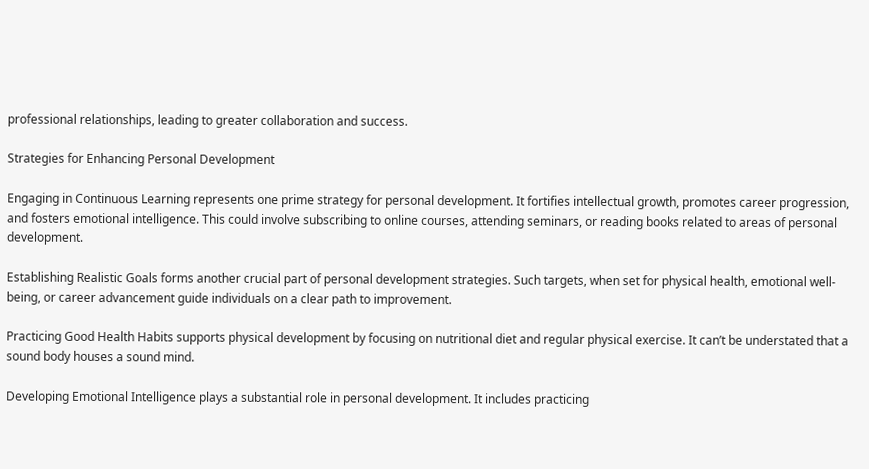professional relationships, leading to greater collaboration and success.

Strategies for Enhancing Personal Development

Engaging in Continuous Learning represents one prime strategy for personal development. It fortifies intellectual growth, promotes career progression, and fosters emotional intelligence. This could involve subscribing to online courses, attending seminars, or reading books related to areas of personal development.

Establishing Realistic Goals forms another crucial part of personal development strategies. Such targets, when set for physical health, emotional well-being, or career advancement guide individuals on a clear path to improvement.

Practicing Good Health Habits supports physical development by focusing on nutritional diet and regular physical exercise. It can’t be understated that a sound body houses a sound mind.

Developing Emotional Intelligence plays a substantial role in personal development. It includes practicing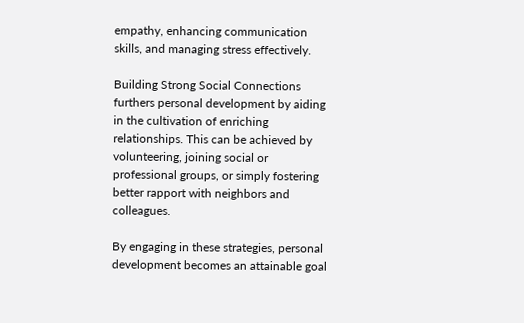empathy, enhancing communication skills, and managing stress effectively.

Building Strong Social Connections furthers personal development by aiding in the cultivation of enriching relationships. This can be achieved by volunteering, joining social or professional groups, or simply fostering better rapport with neighbors and colleagues.

By engaging in these strategies, personal development becomes an attainable goal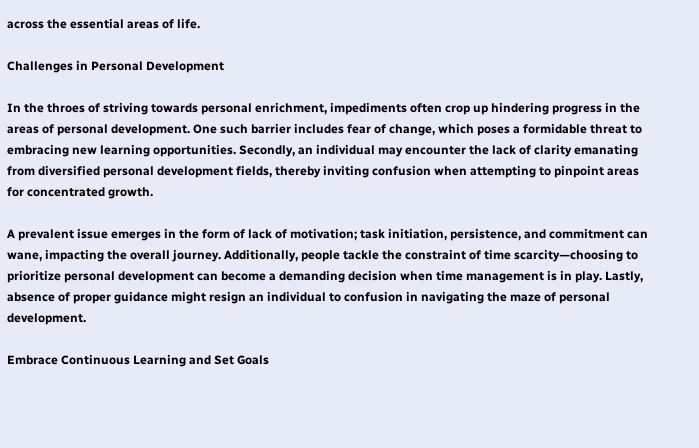across the essential areas of life.

Challenges in Personal Development

In the throes of striving towards personal enrichment, impediments often crop up hindering progress in the areas of personal development. One such barrier includes fear of change, which poses a formidable threat to embracing new learning opportunities. Secondly, an individual may encounter the lack of clarity emanating from diversified personal development fields, thereby inviting confusion when attempting to pinpoint areas for concentrated growth.

A prevalent issue emerges in the form of lack of motivation; task initiation, persistence, and commitment can wane, impacting the overall journey. Additionally, people tackle the constraint of time scarcity—choosing to prioritize personal development can become a demanding decision when time management is in play. Lastly, absence of proper guidance might resign an individual to confusion in navigating the maze of personal development.

Embrace Continuous Learning and Set Goals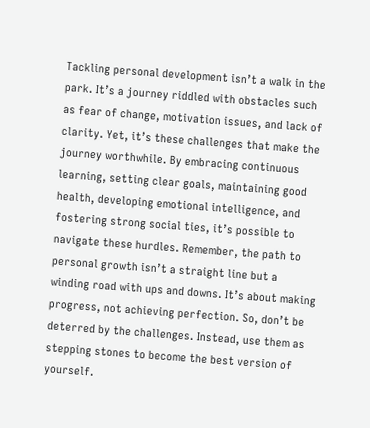Tackling personal development isn’t a walk in the park. It’s a journey riddled with obstacles such as fear of change, motivation issues, and lack of clarity. Yet, it’s these challenges that make the journey worthwhile. By embracing continuous learning, setting clear goals, maintaining good health, developing emotional intelligence, and fostering strong social ties, it’s possible to navigate these hurdles. Remember, the path to personal growth isn’t a straight line but a winding road with ups and downs. It’s about making progress, not achieving perfection. So, don’t be deterred by the challenges. Instead, use them as stepping stones to become the best version of yourself.